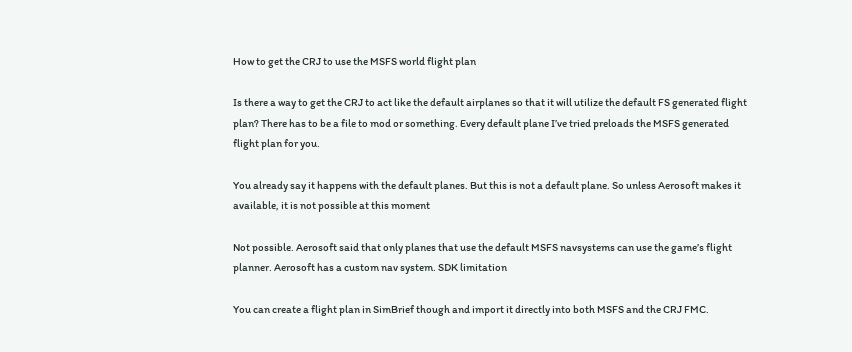How to get the CRJ to use the MSFS world flight plan

Is there a way to get the CRJ to act like the default airplanes so that it will utilize the default FS generated flight plan? There has to be a file to mod or something. Every default plane I’ve tried preloads the MSFS generated flight plan for you.

You already say it happens with the default planes. But this is not a default plane. So unless Aerosoft makes it available, it is not possible at this moment

Not possible. Aerosoft said that only planes that use the default MSFS navsystems can use the game’s flight planner. Aerosoft has a custom nav system. SDK limitation

You can create a flight plan in SimBrief though and import it directly into both MSFS and the CRJ FMC.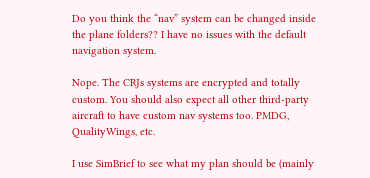Do you think the “nav” system can be changed inside the plane folders?? I have no issues with the default navigation system.

Nope. The CRJs systems are encrypted and totally custom. You should also expect all other third-party aircraft to have custom nav systems too. PMDG, QualityWings, etc.

I use SimBrief to see what my plan should be (mainly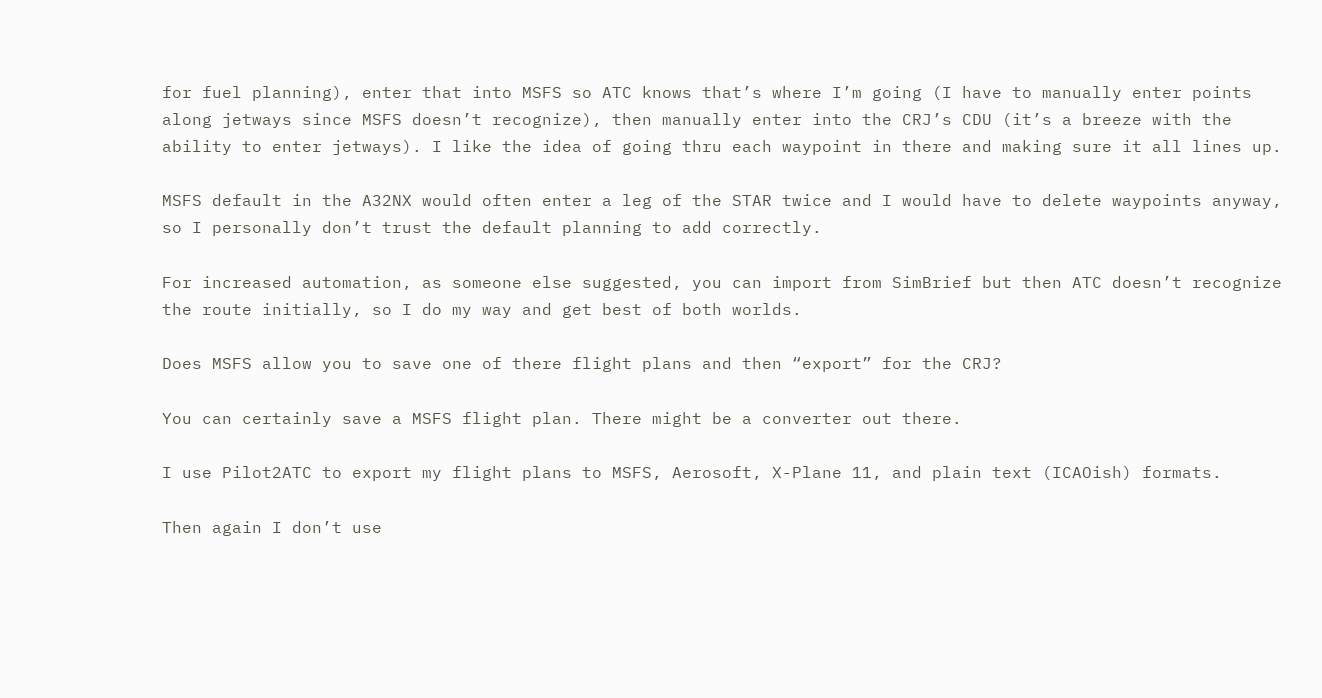for fuel planning), enter that into MSFS so ATC knows that’s where I’m going (I have to manually enter points along jetways since MSFS doesn’t recognize), then manually enter into the CRJ’s CDU (it’s a breeze with the ability to enter jetways). I like the idea of going thru each waypoint in there and making sure it all lines up.

MSFS default in the A32NX would often enter a leg of the STAR twice and I would have to delete waypoints anyway, so I personally don’t trust the default planning to add correctly.

For increased automation, as someone else suggested, you can import from SimBrief but then ATC doesn’t recognize the route initially, so I do my way and get best of both worlds.

Does MSFS allow you to save one of there flight plans and then “export” for the CRJ?

You can certainly save a MSFS flight plan. There might be a converter out there.

I use Pilot2ATC to export my flight plans to MSFS, Aerosoft, X-Plane 11, and plain text (ICAOish) formats.

Then again I don’t use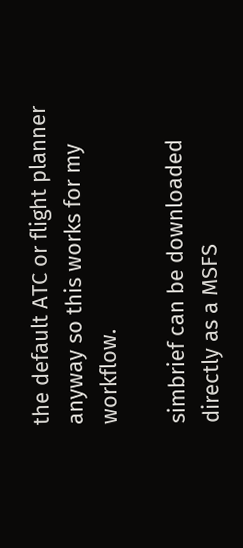the default ATC or flight planner anyway so this works for my workflow.

simbrief can be downloaded directly as a MSFS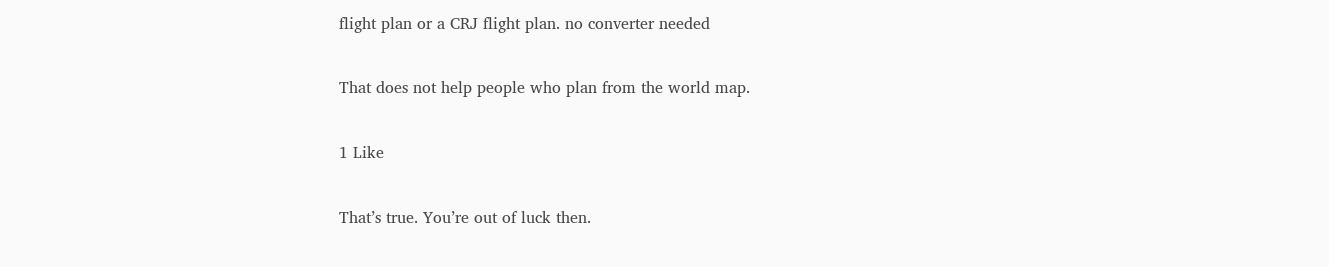flight plan or a CRJ flight plan. no converter needed

That does not help people who plan from the world map.

1 Like

That’s true. You’re out of luck then.